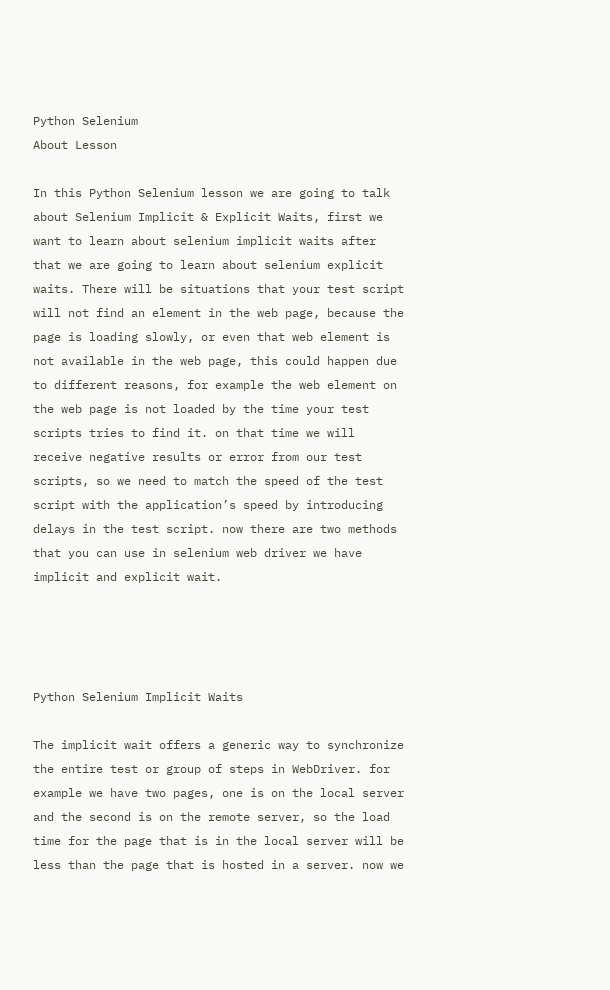Python Selenium
About Lesson

In this Python Selenium lesson we are going to talk about Selenium Implicit & Explicit Waits, first we want to learn about selenium implicit waits after that we are going to learn about selenium explicit waits. There will be situations that your test script will not find an element in the web page, because the page is loading slowly, or even that web element is not available in the web page, this could happen due to different reasons, for example the web element on the web page is not loaded by the time your test scripts tries to find it. on that time we will receive negative results or error from our test scripts, so we need to match the speed of the test script with the application’s speed by introducing delays in the test script. now there are two methods that you can use in selenium web driver we have implicit and explicit wait.




Python Selenium Implicit Waits

The implicit wait offers a generic way to synchronize the entire test or group of steps in WebDriver. for example we have two pages, one is on the local server and the second is on the remote server, so the load time for the page that is in the local server will be less than the page that is hosted in a server. now we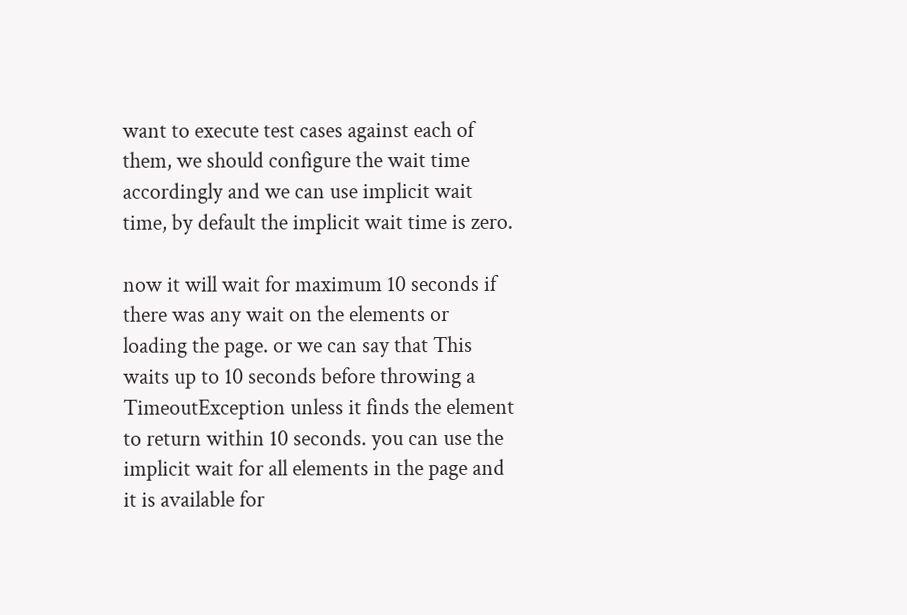want to execute test cases against each of them, we should configure the wait time accordingly and we can use implicit wait time, by default the implicit wait time is zero.

now it will wait for maximum 10 seconds if there was any wait on the elements or loading the page. or we can say that This waits up to 10 seconds before throwing a TimeoutException unless it finds the element to return within 10 seconds. you can use the implicit wait for all elements in the page and it is available for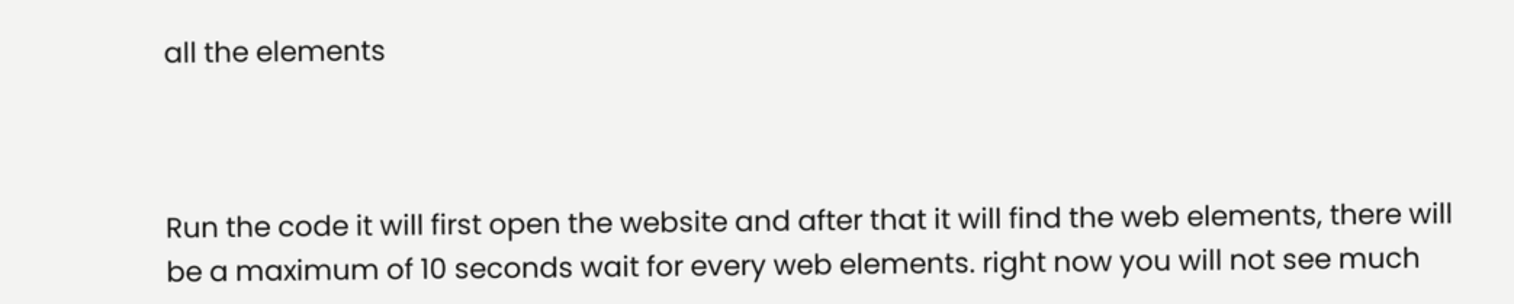all the elements



Run the code it will first open the website and after that it will find the web elements, there will be a maximum of 10 seconds wait for every web elements. right now you will not see much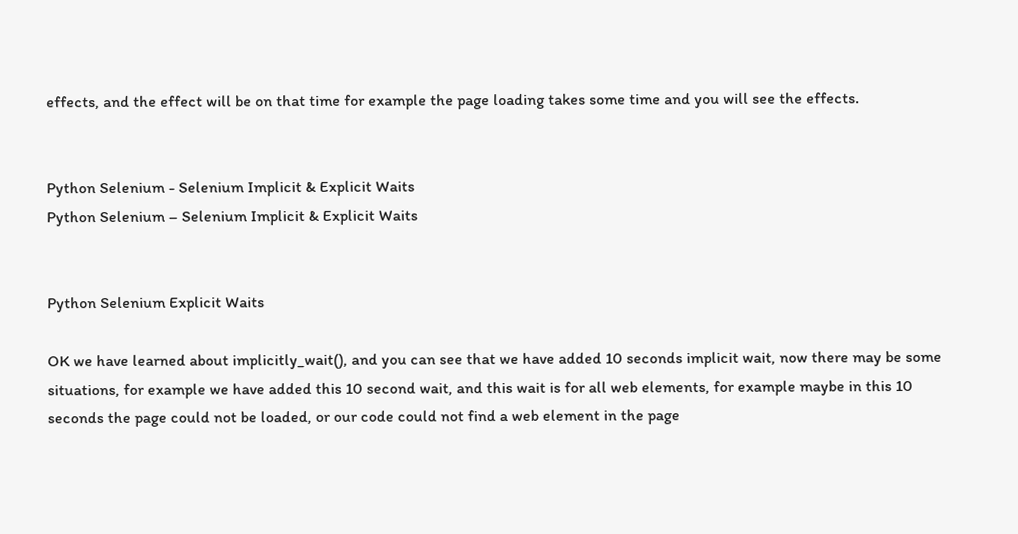effects, and the effect will be on that time for example the page loading takes some time and you will see the effects.


Python Selenium - Selenium Implicit & Explicit Waits
Python Selenium – Selenium Implicit & Explicit Waits


Python Selenium Explicit Waits

OK we have learned about implicitly_wait(), and you can see that we have added 10 seconds implicit wait, now there may be some situations, for example we have added this 10 second wait, and this wait is for all web elements, for example maybe in this 10 seconds the page could not be loaded, or our code could not find a web element in the page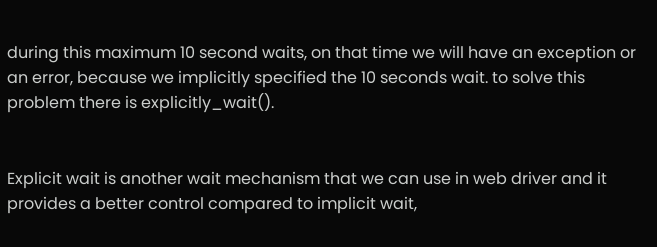during this maximum 10 second waits, on that time we will have an exception or an error, because we implicitly specified the 10 seconds wait. to solve this problem there is explicitly_wait().


Explicit wait is another wait mechanism that we can use in web driver and it provides a better control compared to implicit wait,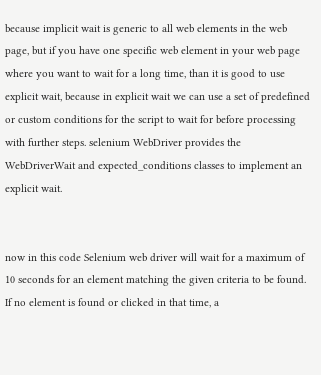because implicit wait is generic to all web elements in the web page, but if you have one specific web element in your web page where you want to wait for a long time, than it is good to use explicit wait, because in explicit wait we can use a set of predefined or custom conditions for the script to wait for before processing with further steps. selenium WebDriver provides the WebDriverWait and expected_conditions classes to implement an explicit wait.


now in this code Selenium web driver will wait for a maximum of 10 seconds for an element matching the given criteria to be found. If no element is found or clicked in that time, a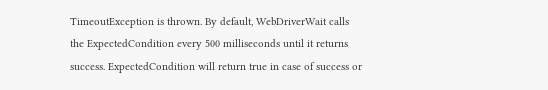TimeoutException is thrown. By default, WebDriverWait calls the ExpectedCondition every 500 milliseconds until it returns success. ExpectedCondition will return true in case of success or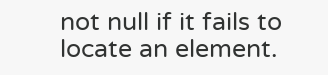not null if it fails to locate an element.